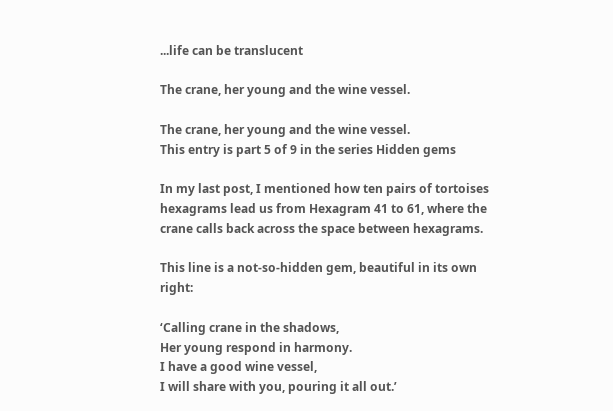...life can be translucent

The crane, her young and the wine vessel.

The crane, her young and the wine vessel.
This entry is part 5 of 9 in the series Hidden gems

In my last post, I mentioned how ten pairs of tortoises hexagrams lead us from Hexagram 41 to 61, where the crane calls back across the space between hexagrams.

This line is a not-so-hidden gem, beautiful in its own right:

‘Calling crane in the shadows,
Her young respond in harmony.
I have a good wine vessel,
I will share with you, pouring it all out.’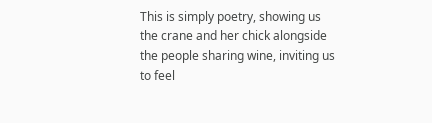This is simply poetry, showing us the crane and her chick alongside the people sharing wine, inviting us to feel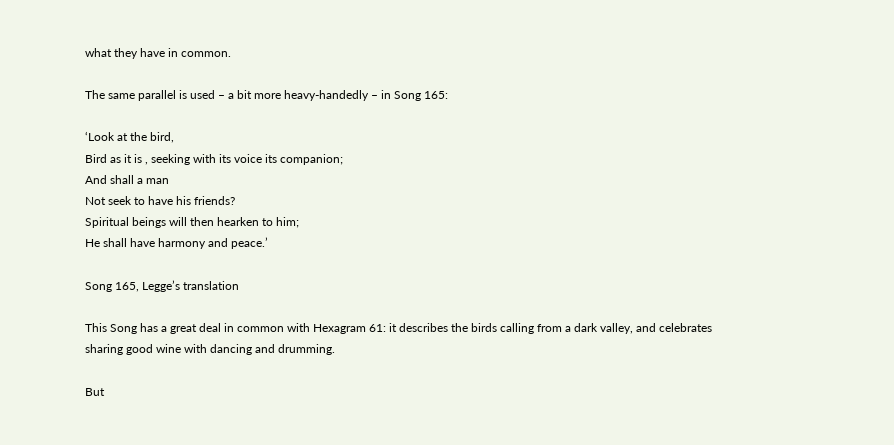what they have in common.

The same parallel is used – a bit more heavy-handedly – in Song 165:

‘Look at the bird,
Bird as it is , seeking with its voice its companion;
And shall a man
Not seek to have his friends?
Spiritual beings will then hearken to him;
He shall have harmony and peace.’

Song 165, Legge’s translation

This Song has a great deal in common with Hexagram 61: it describes the birds calling from a dark valley, and celebrates sharing good wine with dancing and drumming.

But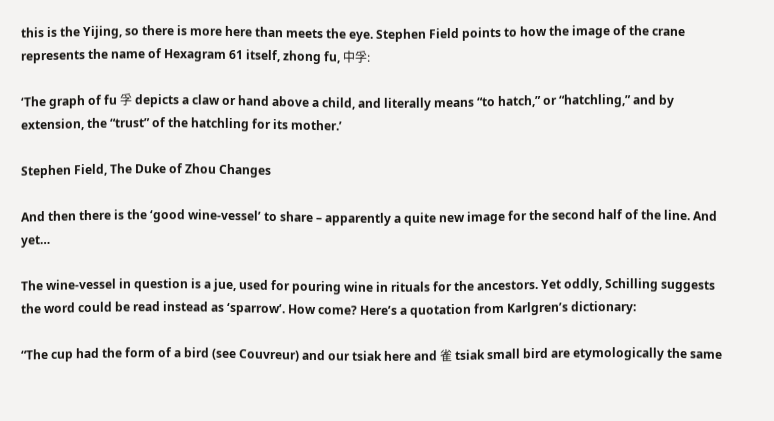this is the Yijing, so there is more here than meets the eye. Stephen Field points to how the image of the crane represents the name of Hexagram 61 itself, zhong fu, 中孚:

‘The graph of fu 孚 depicts a claw or hand above a child, and literally means “to hatch,” or “hatchling,” and by extension, the “trust” of the hatchling for its mother.’

Stephen Field, The Duke of Zhou Changes

And then there is the ‘good wine-vessel’ to share – apparently a quite new image for the second half of the line. And yet…

The wine-vessel in question is a jue, used for pouring wine in rituals for the ancestors. Yet oddly, Schilling suggests the word could be read instead as ‘sparrow’. How come? Here’s a quotation from Karlgren’s dictionary:

“The cup had the form of a bird (see Couvreur) and our tsiak here and 雀 tsiak small bird are etymologically the same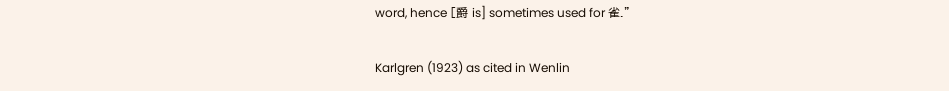word, hence [爵 is] sometimes used for 雀.”

Karlgren (1923) as cited in Wenlin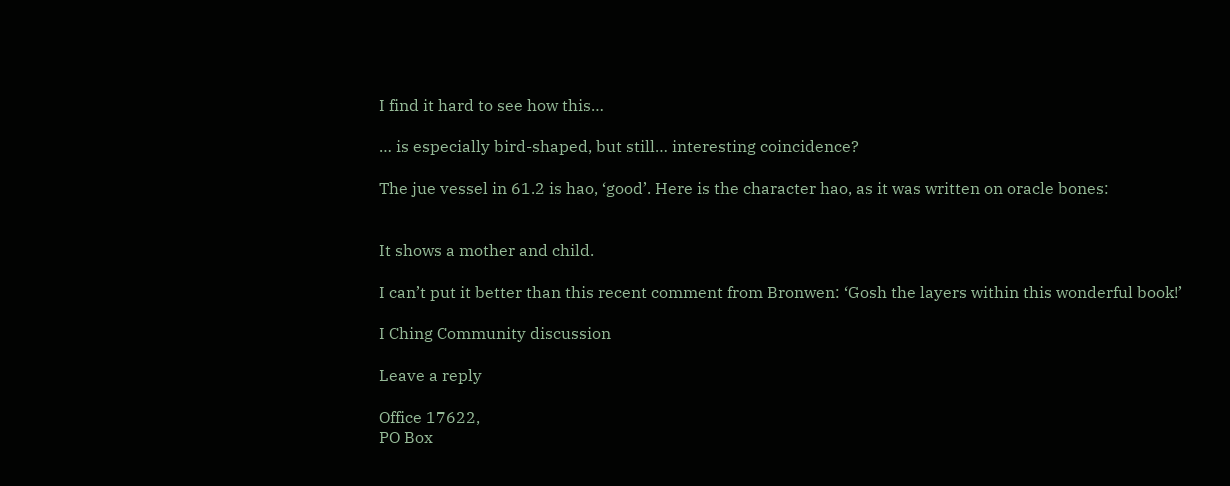I find it hard to see how this…

… is especially bird-shaped, but still… interesting coincidence?

The jue vessel in 61.2 is hao, ‘good’. Here is the character hao, as it was written on oracle bones:


It shows a mother and child.

I can’t put it better than this recent comment from Bronwen: ‘Gosh the layers within this wonderful book!’

I Ching Community discussion

Leave a reply

Office 17622,
PO Box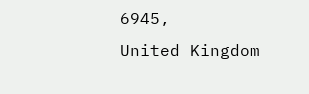6945,
United Kingdom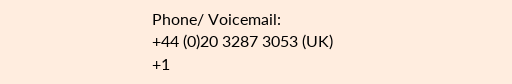Phone/ Voicemail:
+44 (0)20 3287 3053 (UK)
+1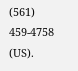(561) 459-4758 (US).